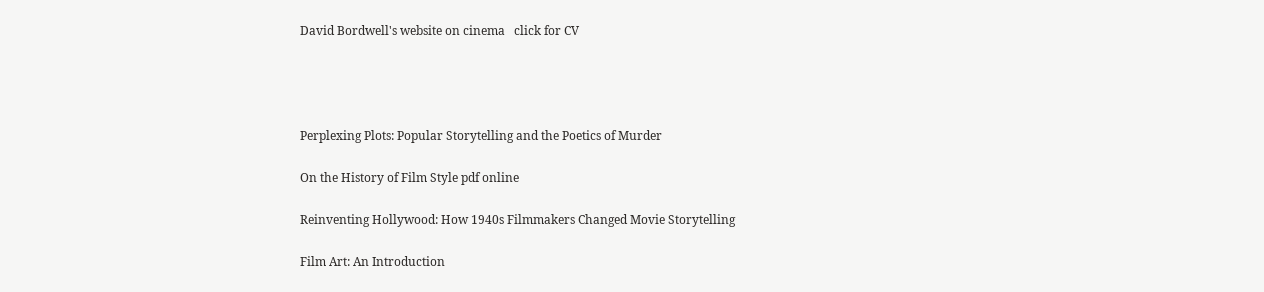David Bordwell's website on cinema   click for CV




Perplexing Plots: Popular Storytelling and the Poetics of Murder

On the History of Film Style pdf online

Reinventing Hollywood: How 1940s Filmmakers Changed Movie Storytelling

Film Art: An Introduction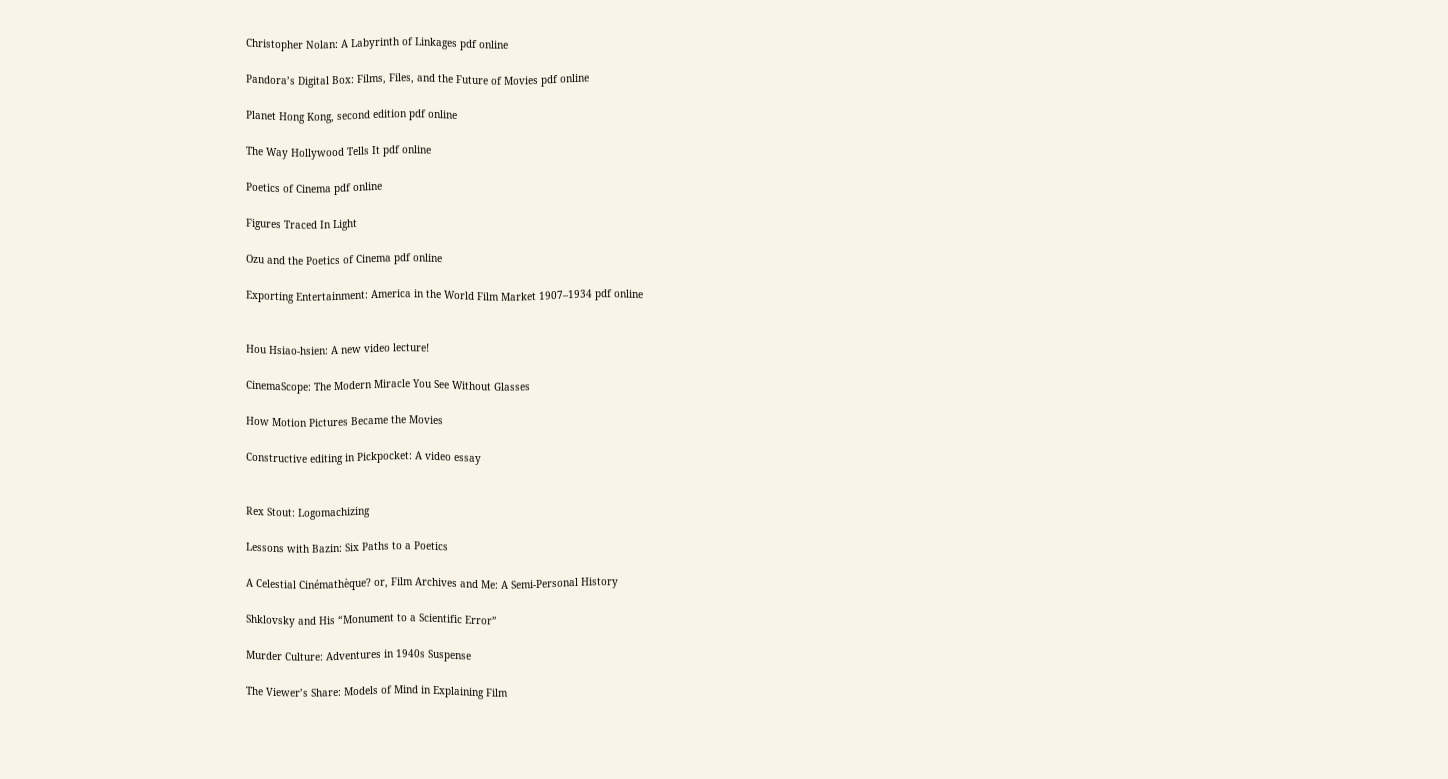Christopher Nolan: A Labyrinth of Linkages pdf online

Pandora’s Digital Box: Films, Files, and the Future of Movies pdf online

Planet Hong Kong, second edition pdf online

The Way Hollywood Tells It pdf online

Poetics of Cinema pdf online

Figures Traced In Light

Ozu and the Poetics of Cinema pdf online

Exporting Entertainment: America in the World Film Market 1907–1934 pdf online


Hou Hsiao-hsien: A new video lecture!

CinemaScope: The Modern Miracle You See Without Glasses

How Motion Pictures Became the Movies

Constructive editing in Pickpocket: A video essay


Rex Stout: Logomachizing

Lessons with Bazin: Six Paths to a Poetics

A Celestial Cinémathèque? or, Film Archives and Me: A Semi-Personal History

Shklovsky and His “Monument to a Scientific Error”

Murder Culture: Adventures in 1940s Suspense

The Viewer’s Share: Models of Mind in Explaining Film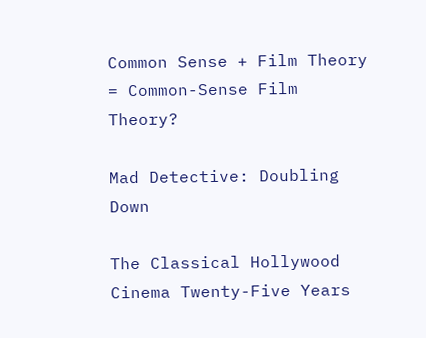Common Sense + Film Theory = Common-Sense Film Theory?

Mad Detective: Doubling Down

The Classical Hollywood Cinema Twenty-Five Years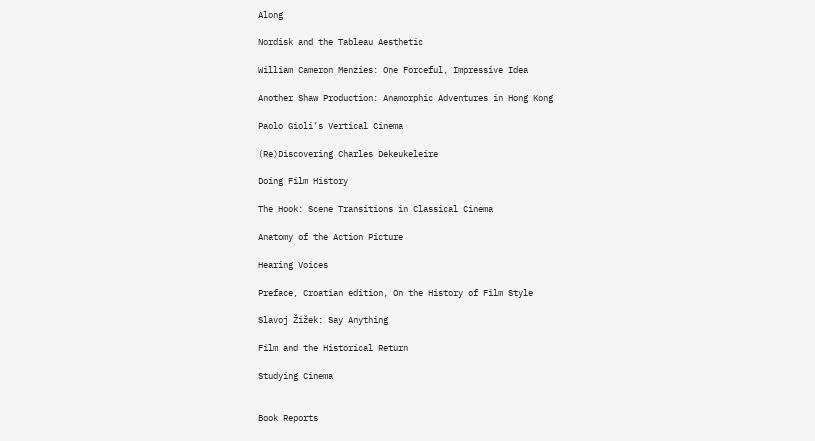Along

Nordisk and the Tableau Aesthetic

William Cameron Menzies: One Forceful, Impressive Idea

Another Shaw Production: Anamorphic Adventures in Hong Kong

Paolo Gioli’s Vertical Cinema

(Re)Discovering Charles Dekeukeleire

Doing Film History

The Hook: Scene Transitions in Classical Cinema

Anatomy of the Action Picture

Hearing Voices

Preface, Croatian edition, On the History of Film Style

Slavoj Žižek: Say Anything

Film and the Historical Return

Studying Cinema


Book Reports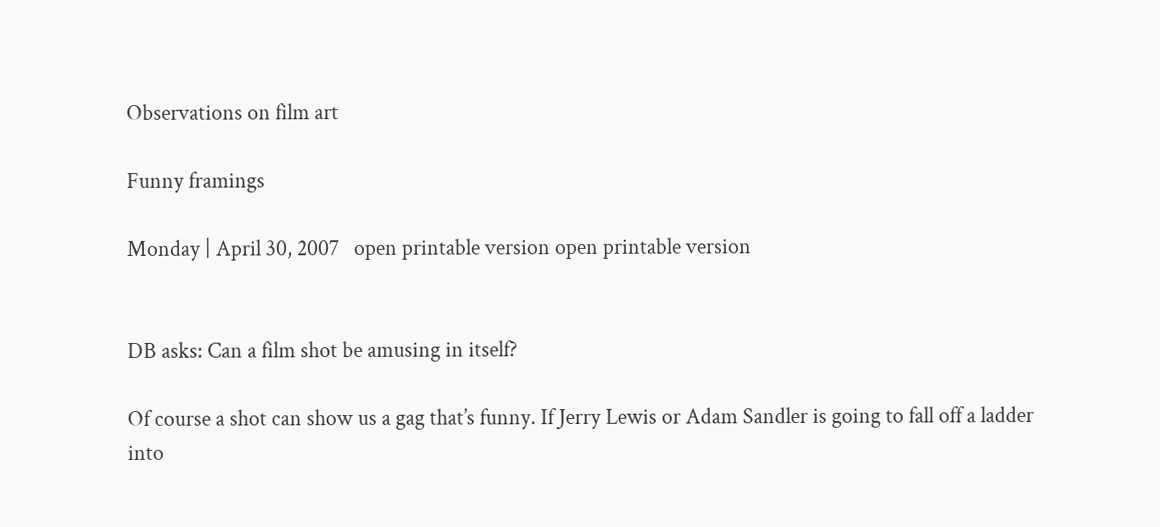Observations on film art

Funny framings

Monday | April 30, 2007   open printable version open printable version


DB asks: Can a film shot be amusing in itself?

Of course a shot can show us a gag that’s funny. If Jerry Lewis or Adam Sandler is going to fall off a ladder into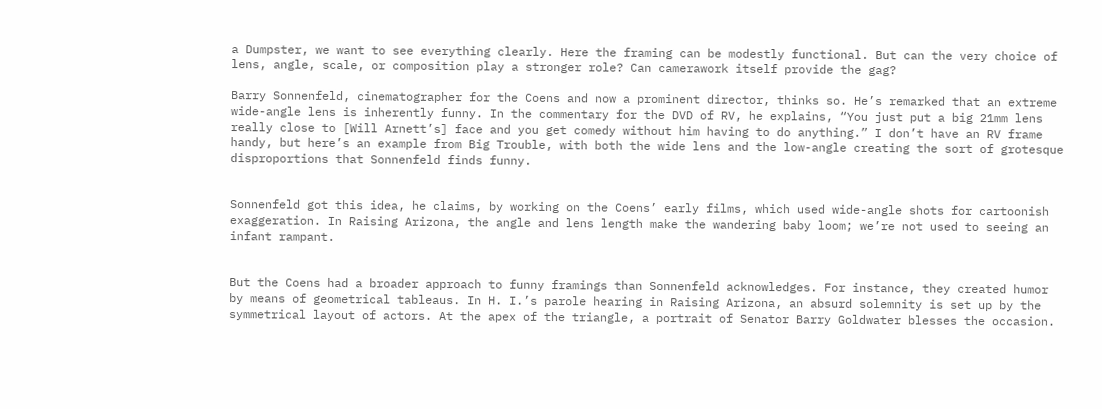a Dumpster, we want to see everything clearly. Here the framing can be modestly functional. But can the very choice of lens, angle, scale, or composition play a stronger role? Can camerawork itself provide the gag?

Barry Sonnenfeld, cinematographer for the Coens and now a prominent director, thinks so. He’s remarked that an extreme wide-angle lens is inherently funny. In the commentary for the DVD of RV, he explains, “You just put a big 21mm lens really close to [Will Arnett’s] face and you get comedy without him having to do anything.” I don’t have an RV frame handy, but here’s an example from Big Trouble, with both the wide lens and the low-angle creating the sort of grotesque disproportions that Sonnenfeld finds funny.


Sonnenfeld got this idea, he claims, by working on the Coens’ early films, which used wide-angle shots for cartoonish exaggeration. In Raising Arizona, the angle and lens length make the wandering baby loom; we’re not used to seeing an infant rampant.


But the Coens had a broader approach to funny framings than Sonnenfeld acknowledges. For instance, they created humor by means of geometrical tableaus. In H. I.’s parole hearing in Raising Arizona, an absurd solemnity is set up by the symmetrical layout of actors. At the apex of the triangle, a portrait of Senator Barry Goldwater blesses the occasion.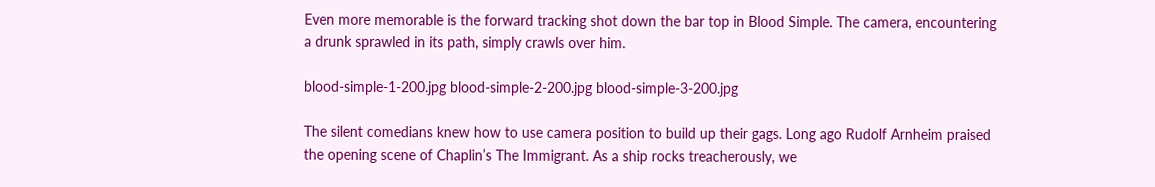Even more memorable is the forward tracking shot down the bar top in Blood Simple. The camera, encountering a drunk sprawled in its path, simply crawls over him.

blood-simple-1-200.jpg blood-simple-2-200.jpg blood-simple-3-200.jpg

The silent comedians knew how to use camera position to build up their gags. Long ago Rudolf Arnheim praised the opening scene of Chaplin’s The Immigrant. As a ship rocks treacherously, we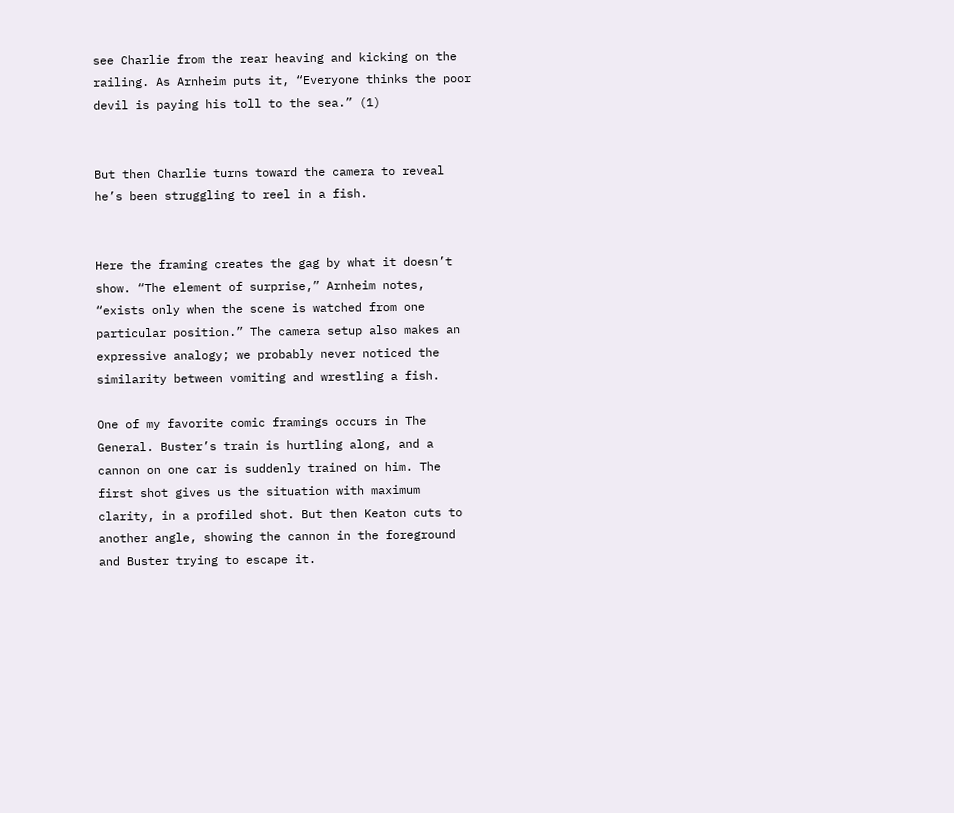see Charlie from the rear heaving and kicking on the railing. As Arnheim puts it, “Everyone thinks the poor devil is paying his toll to the sea.” (1)


But then Charlie turns toward the camera to reveal he’s been struggling to reel in a fish.


Here the framing creates the gag by what it doesn’t show. “The element of surprise,” Arnheim notes, “exists only when the scene is watched from one particular position.” The camera setup also makes an expressive analogy; we probably never noticed the similarity between vomiting and wrestling a fish.

One of my favorite comic framings occurs in The General. Buster’s train is hurtling along, and a cannon on one car is suddenly trained on him. The first shot gives us the situation with maximum clarity, in a profiled shot. But then Keaton cuts to another angle, showing the cannon in the foreground and Buster trying to escape it.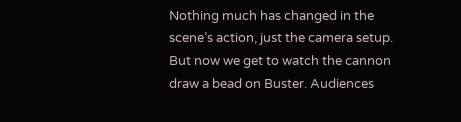Nothing much has changed in the scene’s action, just the camera setup. But now we get to watch the cannon draw a bead on Buster. Audiences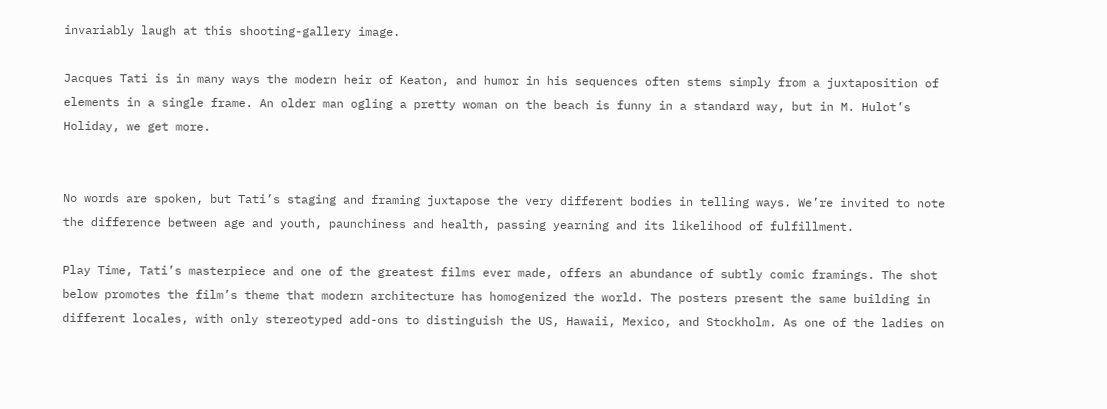invariably laugh at this shooting-gallery image.

Jacques Tati is in many ways the modern heir of Keaton, and humor in his sequences often stems simply from a juxtaposition of elements in a single frame. An older man ogling a pretty woman on the beach is funny in a standard way, but in M. Hulot’s Holiday, we get more.


No words are spoken, but Tati’s staging and framing juxtapose the very different bodies in telling ways. We’re invited to note the difference between age and youth, paunchiness and health, passing yearning and its likelihood of fulfillment.

Play Time, Tati’s masterpiece and one of the greatest films ever made, offers an abundance of subtly comic framings. The shot below promotes the film’s theme that modern architecture has homogenized the world. The posters present the same building in different locales, with only stereotyped add-ons to distinguish the US, Hawaii, Mexico, and Stockholm. As one of the ladies on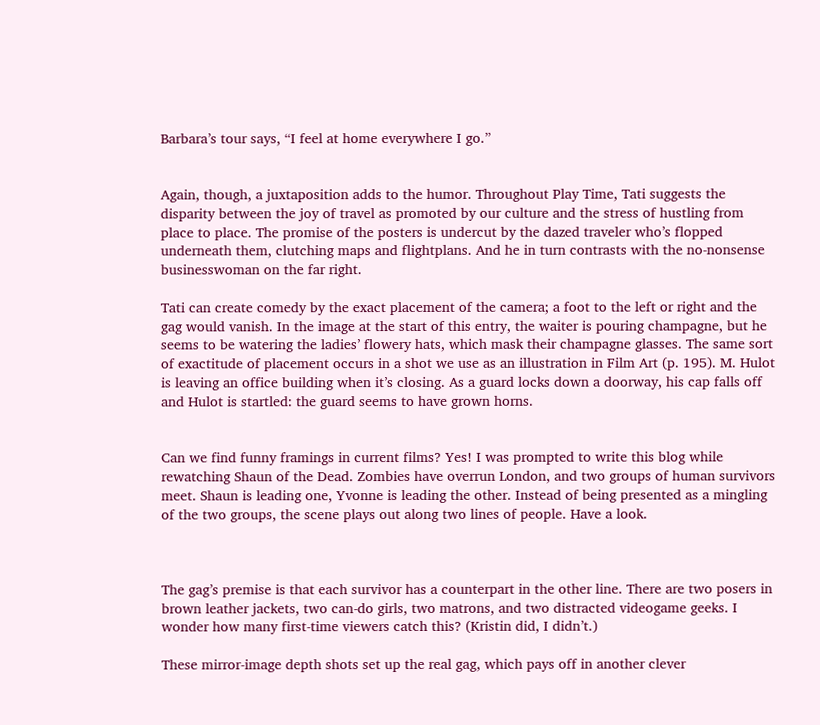Barbara’s tour says, “I feel at home everywhere I go.”


Again, though, a juxtaposition adds to the humor. Throughout Play Time, Tati suggests the disparity between the joy of travel as promoted by our culture and the stress of hustling from place to place. The promise of the posters is undercut by the dazed traveler who’s flopped underneath them, clutching maps and flightplans. And he in turn contrasts with the no-nonsense businesswoman on the far right.

Tati can create comedy by the exact placement of the camera; a foot to the left or right and the gag would vanish. In the image at the start of this entry, the waiter is pouring champagne, but he seems to be watering the ladies’ flowery hats, which mask their champagne glasses. The same sort of exactitude of placement occurs in a shot we use as an illustration in Film Art (p. 195). M. Hulot is leaving an office building when it’s closing. As a guard locks down a doorway, his cap falls off and Hulot is startled: the guard seems to have grown horns.


Can we find funny framings in current films? Yes! I was prompted to write this blog while rewatching Shaun of the Dead. Zombies have overrun London, and two groups of human survivors meet. Shaun is leading one, Yvonne is leading the other. Instead of being presented as a mingling of the two groups, the scene plays out along two lines of people. Have a look.



The gag’s premise is that each survivor has a counterpart in the other line. There are two posers in brown leather jackets, two can-do girls, two matrons, and two distracted videogame geeks. I wonder how many first-time viewers catch this? (Kristin did, I didn’t.)

These mirror-image depth shots set up the real gag, which pays off in another clever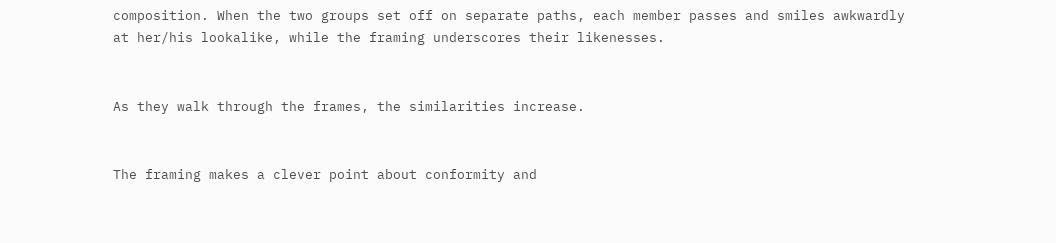composition. When the two groups set off on separate paths, each member passes and smiles awkwardly at her/his lookalike, while the framing underscores their likenesses.


As they walk through the frames, the similarities increase.


The framing makes a clever point about conformity and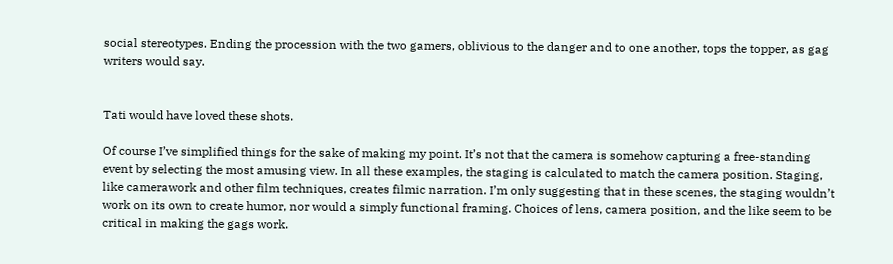social stereotypes. Ending the procession with the two gamers, oblivious to the danger and to one another, tops the topper, as gag writers would say.


Tati would have loved these shots.

Of course I’ve simplified things for the sake of making my point. It’s not that the camera is somehow capturing a free-standing event by selecting the most amusing view. In all these examples, the staging is calculated to match the camera position. Staging, like camerawork and other film techniques, creates filmic narration. I’m only suggesting that in these scenes, the staging wouldn’t work on its own to create humor, nor would a simply functional framing. Choices of lens, camera position, and the like seem to be critical in making the gags work.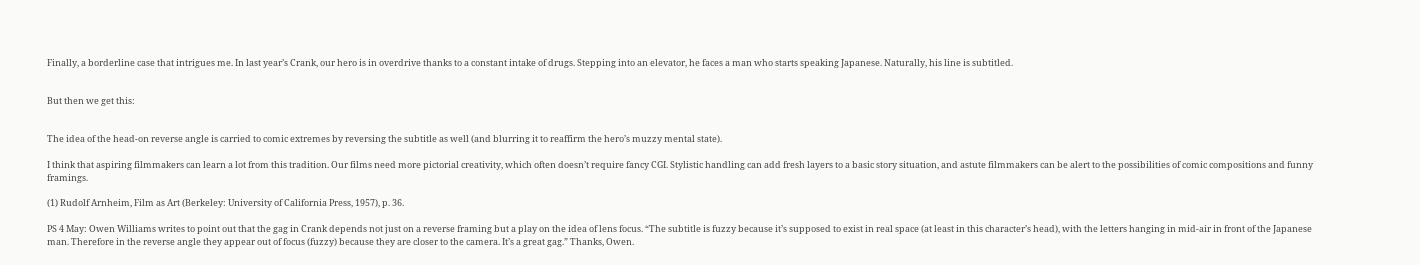Finally, a borderline case that intrigues me. In last year’s Crank, our hero is in overdrive thanks to a constant intake of drugs. Stepping into an elevator, he faces a man who starts speaking Japanese. Naturally, his line is subtitled.


But then we get this:


The idea of the head-on reverse angle is carried to comic extremes by reversing the subtitle as well (and blurring it to reaffirm the hero’s muzzy mental state).

I think that aspiring filmmakers can learn a lot from this tradition. Our films need more pictorial creativity, which often doesn’t require fancy CGI. Stylistic handling can add fresh layers to a basic story situation, and astute filmmakers can be alert to the possibilities of comic compositions and funny framings.

(1) Rudolf Arnheim, Film as Art (Berkeley: University of California Press, 1957), p. 36.

PS 4 May: Owen Williams writes to point out that the gag in Crank depends not just on a reverse framing but a play on the idea of lens focus. “The subtitle is fuzzy because it’s supposed to exist in real space (at least in this character’s head), with the letters hanging in mid-air in front of the Japanese man. Therefore in the reverse angle they appear out of focus (fuzzy) because they are closer to the camera. It’s a great gag.” Thanks, Owen.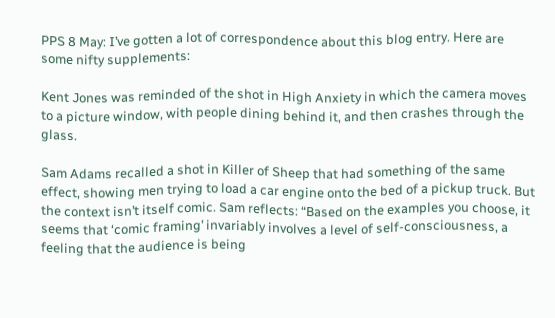PPS 8 May: I’ve gotten a lot of correspondence about this blog entry. Here are some nifty supplements:

Kent Jones was reminded of the shot in High Anxiety in which the camera moves to a picture window, with people dining behind it, and then crashes through the glass.

Sam Adams recalled a shot in Killer of Sheep that had something of the same effect, showing men trying to load a car engine onto the bed of a pickup truck. But the context isn’t itself comic. Sam reflects: “Based on the examples you choose, it seems that ‘comic framing’ invariably involves a level of self-consciousness, a feeling that the audience is being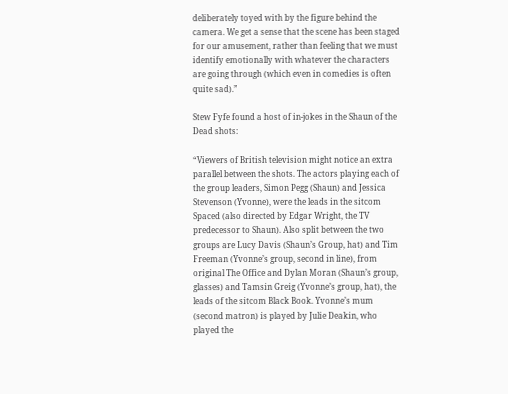deliberately toyed with by the figure behind the camera. We get a sense that the scene has been staged for our amusement, rather than feeling that we must identify emotionally with whatever the characters are going through (which even in comedies is often quite sad).”

Stew Fyfe found a host of in-jokes in the Shaun of the Dead shots:

“Viewers of British television might notice an extra parallel between the shots. The actors playing each of the group leaders, Simon Pegg (Shaun) and Jessica Stevenson (Yvonne), were the leads in the sitcom Spaced (also directed by Edgar Wright, the TV predecessor to Shaun). Also split between the two groups are Lucy Davis (Shaun’s Group, hat) and Tim Freeman (Yvonne’s group, second in line), from original The Office and Dylan Moran (Shaun’s group, glasses) and Tamsin Greig (Yvonne’s group, hat), the leads of the sitcom Black Book. Yvonne’s mum (second matron) is played by Julie Deakin, who played the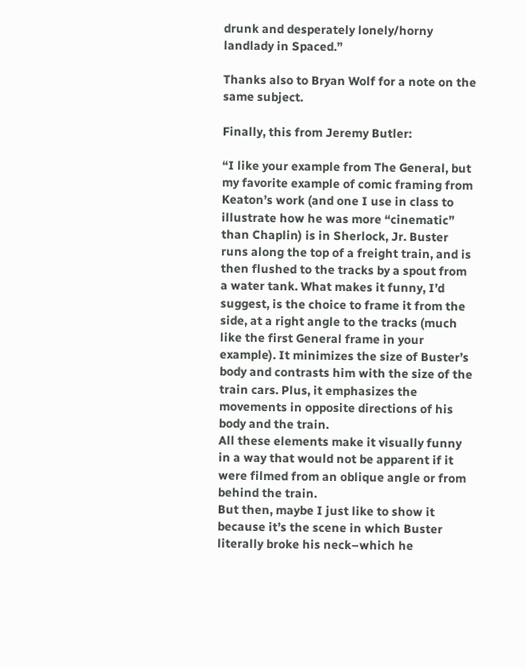drunk and desperately lonely/horny landlady in Spaced.”

Thanks also to Bryan Wolf for a note on the same subject.

Finally, this from Jeremy Butler:

“I like your example from The General, but my favorite example of comic framing from Keaton’s work (and one I use in class to illustrate how he was more “cinematic” than Chaplin) is in Sherlock, Jr. Buster runs along the top of a freight train, and is then flushed to the tracks by a spout from a water tank. What makes it funny, I’d suggest, is the choice to frame it from the side, at a right angle to the tracks (much like the first General frame in your example). It minimizes the size of Buster’s body and contrasts him with the size of the train cars. Plus, it emphasizes the movements in opposite directions of his body and the train.
All these elements make it visually funny in a way that would not be apparent if it were filmed from an oblique angle or from behind the train.
But then, maybe I just like to show it because it’s the scene in which Buster literally broke his neck–which he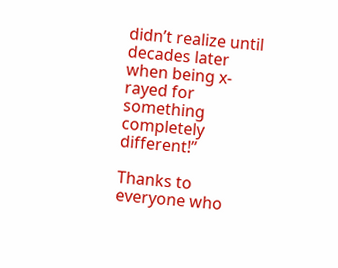didn’t realize until decades later when being x-rayed for something completely different!”

Thanks to everyone who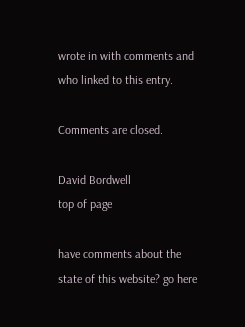wrote in with comments and who linked to this entry.

Comments are closed.

David Bordwell
top of page

have comments about the state of this website? go here